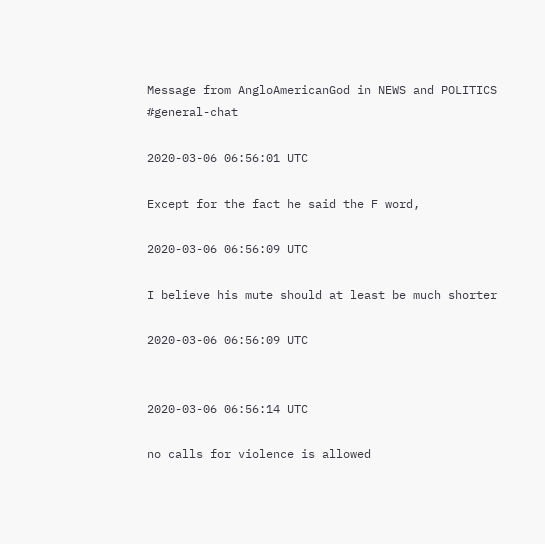Message from AngloAmericanGod in NEWS and POLITICS #general-chat

2020-03-06 06:56:01 UTC

Except for the fact he said the F word,

2020-03-06 06:56:09 UTC

I believe his mute should at least be much shorter

2020-03-06 06:56:09 UTC


2020-03-06 06:56:14 UTC

no calls for violence is allowed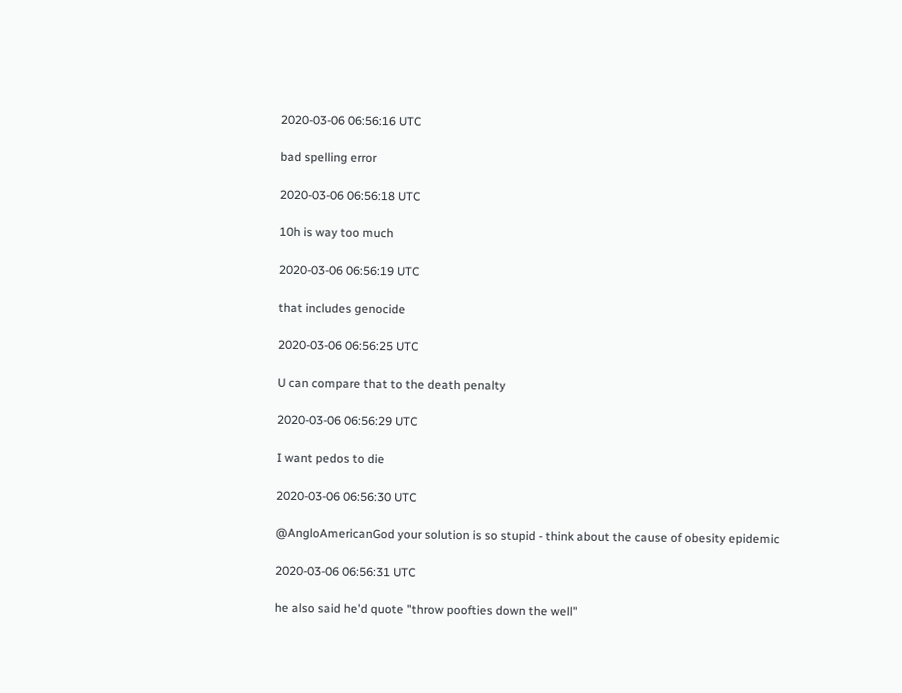2020-03-06 06:56:16 UTC

bad spelling error

2020-03-06 06:56:18 UTC

10h is way too much

2020-03-06 06:56:19 UTC

that includes genocide

2020-03-06 06:56:25 UTC

U can compare that to the death penalty

2020-03-06 06:56:29 UTC

I want pedos to die

2020-03-06 06:56:30 UTC

@AngloAmericanGod your solution is so stupid - think about the cause of obesity epidemic

2020-03-06 06:56:31 UTC

he also said he'd quote "throw poofties down the well"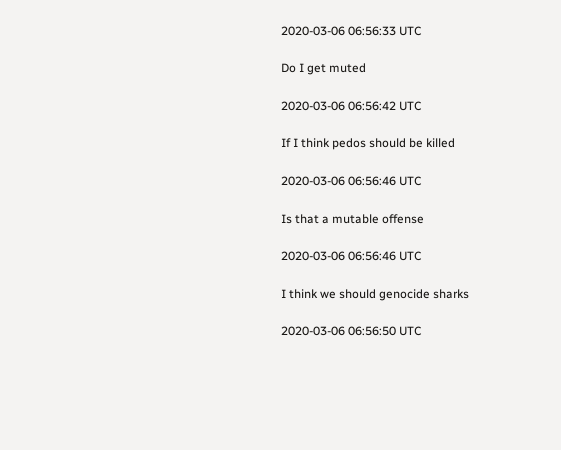2020-03-06 06:56:33 UTC

Do I get muted

2020-03-06 06:56:42 UTC

If I think pedos should be killed

2020-03-06 06:56:46 UTC

Is that a mutable offense

2020-03-06 06:56:46 UTC

I think we should genocide sharks

2020-03-06 06:56:50 UTC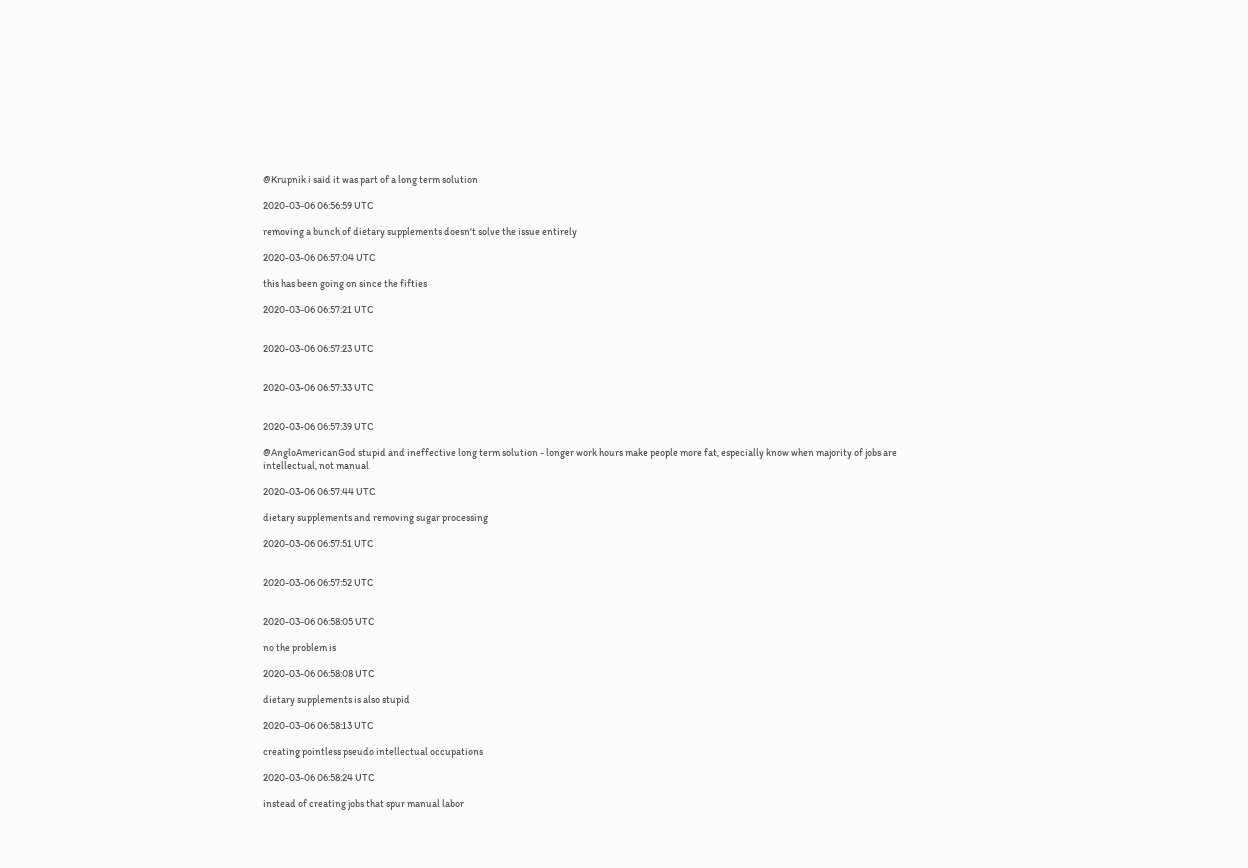@Krupnik i said it was part of a long term solution

2020-03-06 06:56:59 UTC

removing a bunch of dietary supplements doesn't solve the issue entirely

2020-03-06 06:57:04 UTC

this has been going on since the fifties

2020-03-06 06:57:21 UTC


2020-03-06 06:57:23 UTC


2020-03-06 06:57:33 UTC


2020-03-06 06:57:39 UTC

@AngloAmericanGod stupid and ineffective long term solution - longer work hours make people more fat, especially know when majority of jobs are intellectual, not manual

2020-03-06 06:57:44 UTC

dietary supplements and removing sugar processing

2020-03-06 06:57:51 UTC


2020-03-06 06:57:52 UTC


2020-03-06 06:58:05 UTC

no the problem is

2020-03-06 06:58:08 UTC

dietary supplements is also stupid

2020-03-06 06:58:13 UTC

creating pointless pseudo intellectual occupations

2020-03-06 06:58:24 UTC

instead of creating jobs that spur manual labor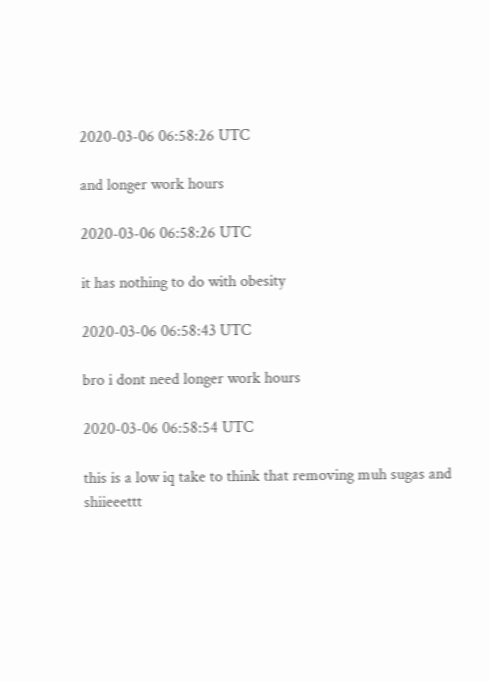2020-03-06 06:58:26 UTC

and longer work hours

2020-03-06 06:58:26 UTC

it has nothing to do with obesity

2020-03-06 06:58:43 UTC

bro i dont need longer work hours

2020-03-06 06:58:54 UTC

this is a low iq take to think that removing muh sugas and shiieeettt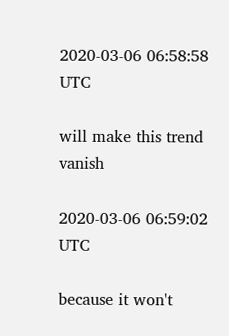2020-03-06 06:58:58 UTC

will make this trend vanish

2020-03-06 06:59:02 UTC

because it won't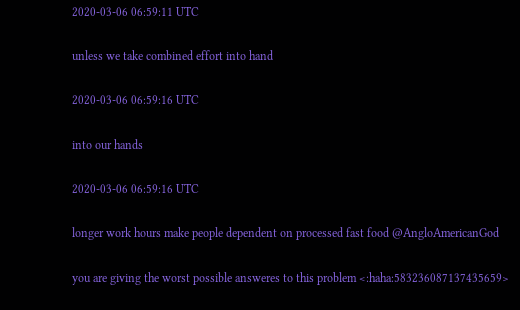2020-03-06 06:59:11 UTC

unless we take combined effort into hand

2020-03-06 06:59:16 UTC

into our hands

2020-03-06 06:59:16 UTC

longer work hours make people dependent on processed fast food @AngloAmericanGod

you are giving the worst possible answeres to this problem <:haha:583236087137435659>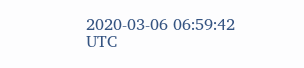2020-03-06 06:59:42 UTC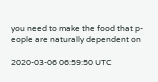you need to make the food that p-eople are naturally dependent on

2020-03-06 06:59:50 UTC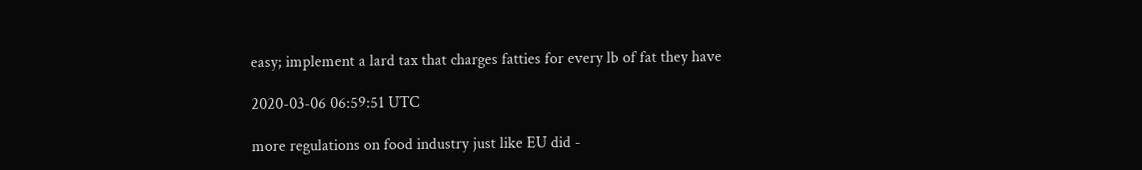easy; implement a lard tax that charges fatties for every lb of fat they have

2020-03-06 06:59:51 UTC

more regulations on food industry just like EU did -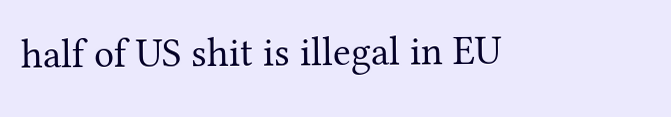half of US shit is illegal in EU